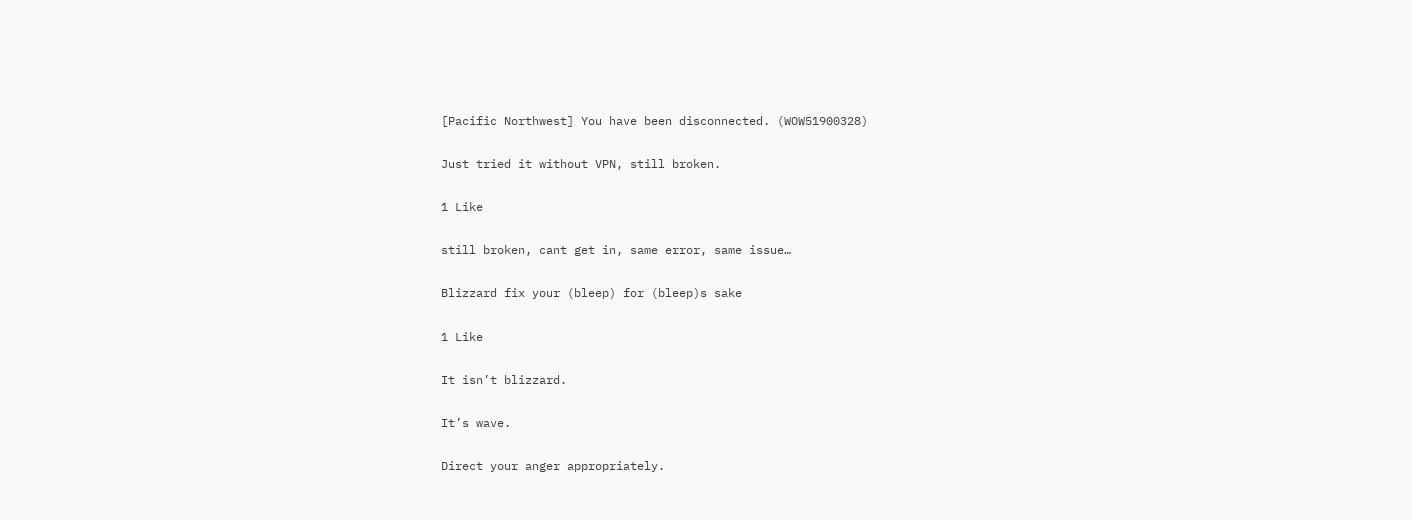[Pacific Northwest] You have been disconnected. (WOW51900328)

Just tried it without VPN, still broken.

1 Like

still broken, cant get in, same error, same issue…

Blizzard fix your (bleep) for (bleep)s sake

1 Like

It isn’t blizzard.

It’s wave.

Direct your anger appropriately.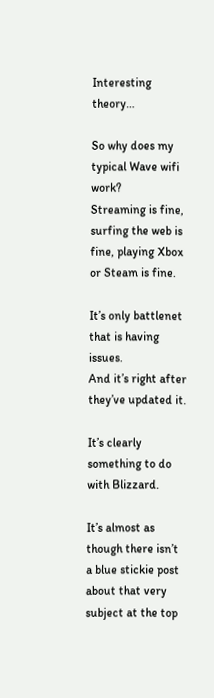Interesting theory…

So why does my typical Wave wifi work?
Streaming is fine, surfing the web is fine, playing Xbox or Steam is fine.

It’s only battlenet that is having issues.
And it’s right after they’ve updated it.

It’s clearly something to do with Blizzard.

It’s almost as though there isn’t a blue stickie post about that very subject at the top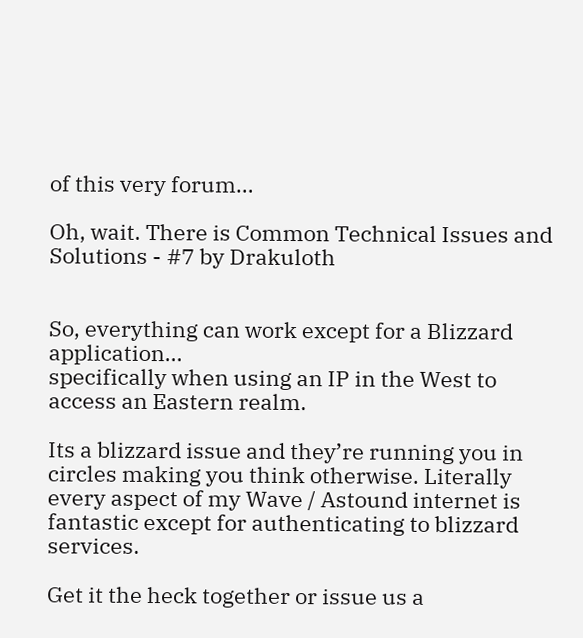of this very forum…

Oh, wait. There is Common Technical Issues and Solutions - #7 by Drakuloth


So, everything can work except for a Blizzard application…
specifically when using an IP in the West to access an Eastern realm.

Its a blizzard issue and they’re running you in circles making you think otherwise. Literally every aspect of my Wave / Astound internet is fantastic except for authenticating to blizzard services.

Get it the heck together or issue us a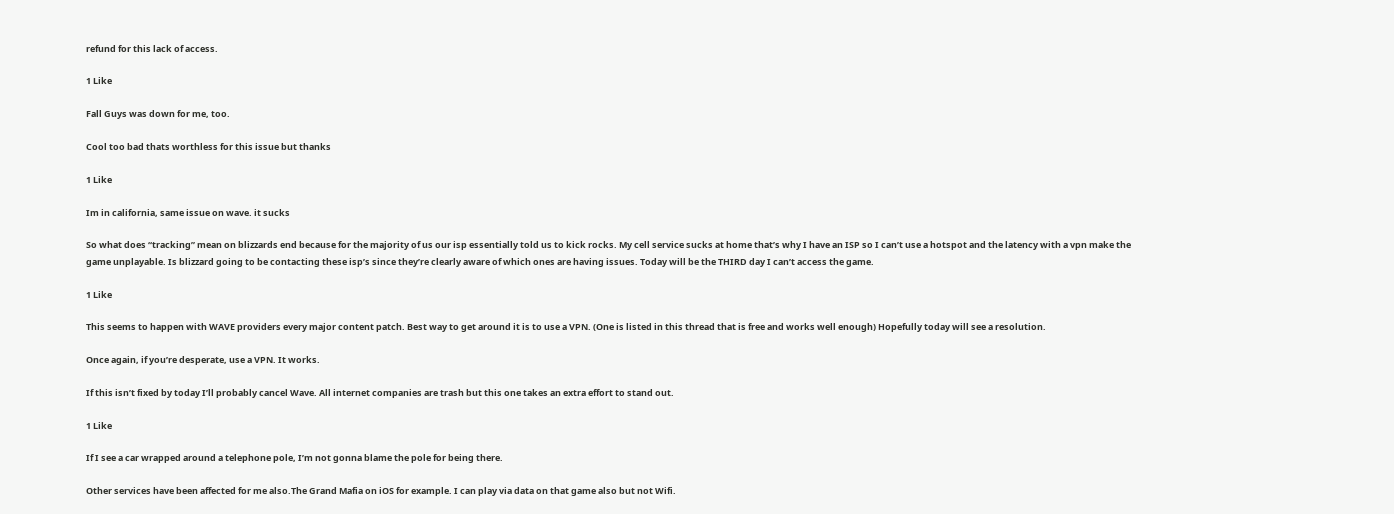refund for this lack of access.

1 Like

Fall Guys was down for me, too.

Cool too bad thats worthless for this issue but thanks

1 Like

Im in california, same issue on wave. it sucks

So what does “tracking” mean on blizzards end because for the majority of us our isp essentially told us to kick rocks. My cell service sucks at home that’s why I have an ISP so I can’t use a hotspot and the latency with a vpn make the game unplayable. Is blizzard going to be contacting these isp’s since they’re clearly aware of which ones are having issues. Today will be the THIRD day I can’t access the game.

1 Like

This seems to happen with WAVE providers every major content patch. Best way to get around it is to use a VPN. (One is listed in this thread that is free and works well enough) Hopefully today will see a resolution.

Once again, if you’re desperate, use a VPN. It works.

If this isn’t fixed by today I’ll probably cancel Wave. All internet companies are trash but this one takes an extra effort to stand out.

1 Like

If I see a car wrapped around a telephone pole, I’m not gonna blame the pole for being there.

Other services have been affected for me also.The Grand Mafia on iOS for example. I can play via data on that game also but not Wifi.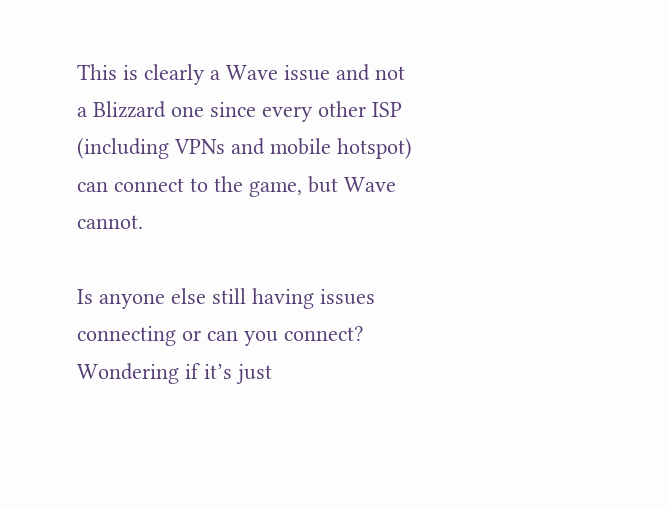This is clearly a Wave issue and not a Blizzard one since every other ISP (including VPNs and mobile hotspot) can connect to the game, but Wave cannot.

Is anyone else still having issues connecting or can you connect? Wondering if it’s just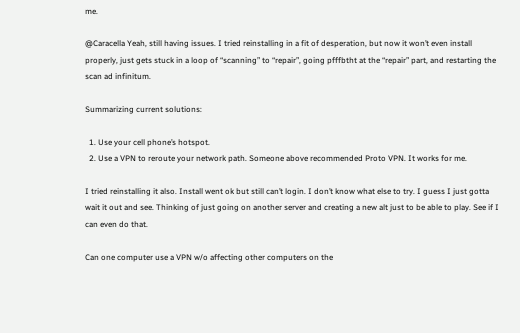me.

@Caracella Yeah, still having issues. I tried reinstalling in a fit of desperation, but now it won’t even install properly, just gets stuck in a loop of “scanning” to “repair”, going pfffbtht at the “repair” part, and restarting the scan ad infinitum.

Summarizing current solutions:

  1. Use your cell phone’s hotspot.
  2. Use a VPN to reroute your network path. Someone above recommended Proto VPN. It works for me.

I tried reinstalling it also. Install went ok but still can’t login. I don’t know what else to try. I guess I just gotta wait it out and see. Thinking of just going on another server and creating a new alt just to be able to play. See if I can even do that.

Can one computer use a VPN w/o affecting other computers on the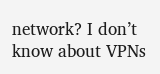network? I don’t know about VPNs